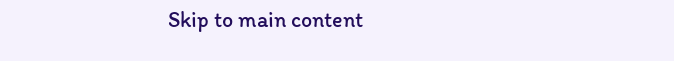Skip to main content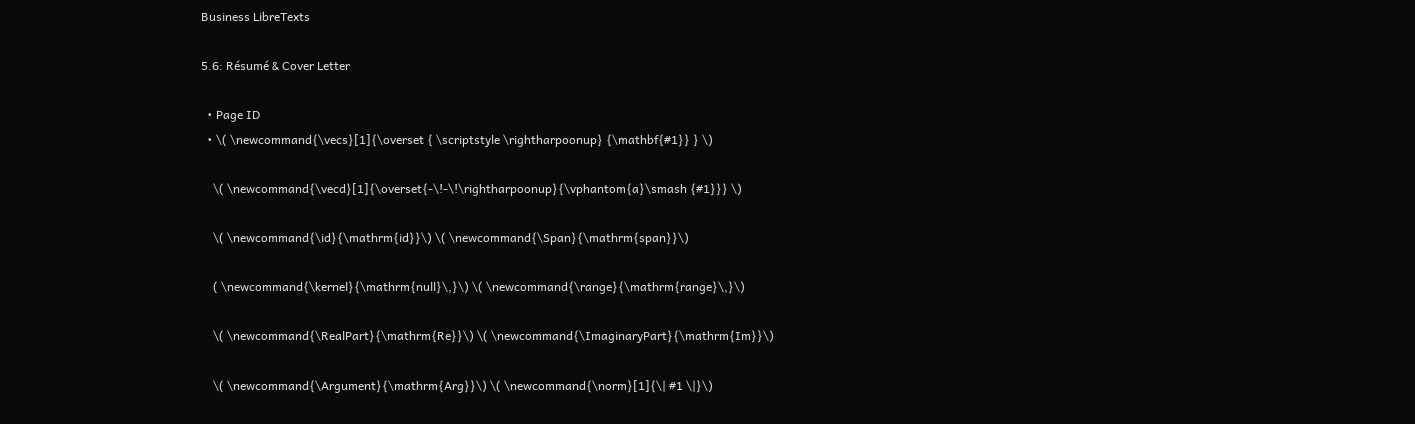Business LibreTexts

5.6: Résumé & Cover Letter

  • Page ID
  • \( \newcommand{\vecs}[1]{\overset { \scriptstyle \rightharpoonup} {\mathbf{#1}} } \)

    \( \newcommand{\vecd}[1]{\overset{-\!-\!\rightharpoonup}{\vphantom{a}\smash {#1}}} \)

    \( \newcommand{\id}{\mathrm{id}}\) \( \newcommand{\Span}{\mathrm{span}}\)

    ( \newcommand{\kernel}{\mathrm{null}\,}\) \( \newcommand{\range}{\mathrm{range}\,}\)

    \( \newcommand{\RealPart}{\mathrm{Re}}\) \( \newcommand{\ImaginaryPart}{\mathrm{Im}}\)

    \( \newcommand{\Argument}{\mathrm{Arg}}\) \( \newcommand{\norm}[1]{\| #1 \|}\)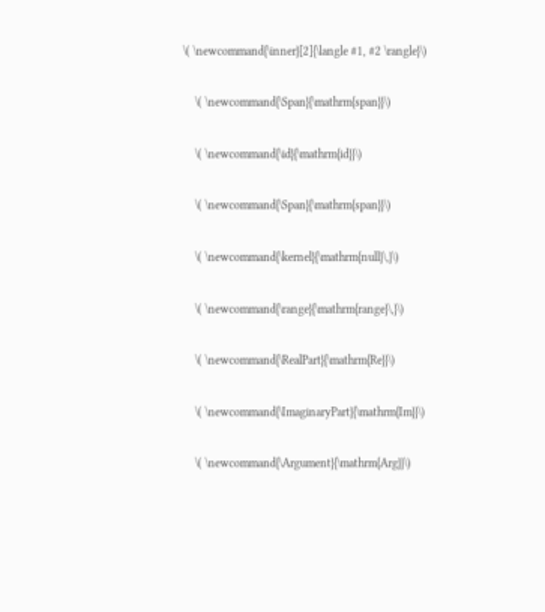\( \newcommand{\inner}[2]{\langle #1, #2 \rangle}\)

    \( \newcommand{\Span}{\mathrm{span}}\)

    \( \newcommand{\id}{\mathrm{id}}\)

    \( \newcommand{\Span}{\mathrm{span}}\)

    \( \newcommand{\kernel}{\mathrm{null}\,}\)

    \( \newcommand{\range}{\mathrm{range}\,}\)

    \( \newcommand{\RealPart}{\mathrm{Re}}\)

    \( \newcommand{\ImaginaryPart}{\mathrm{Im}}\)

    \( \newcommand{\Argument}{\mathrm{Arg}}\)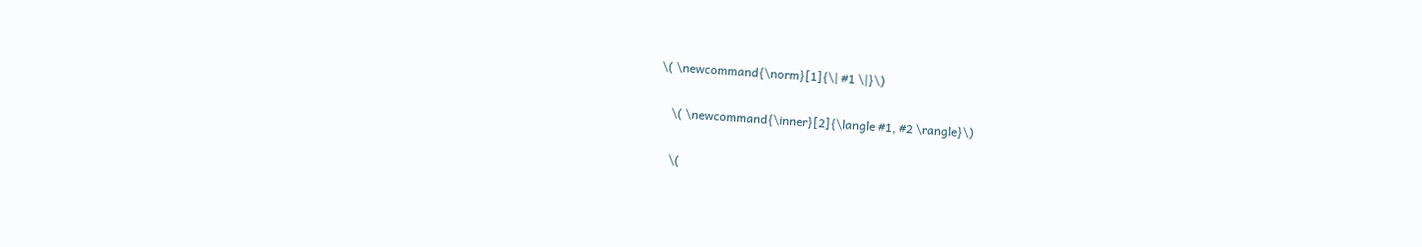\( \newcommand{\norm}[1]{\| #1 \|}\)

    \( \newcommand{\inner}[2]{\langle #1, #2 \rangle}\)

    \(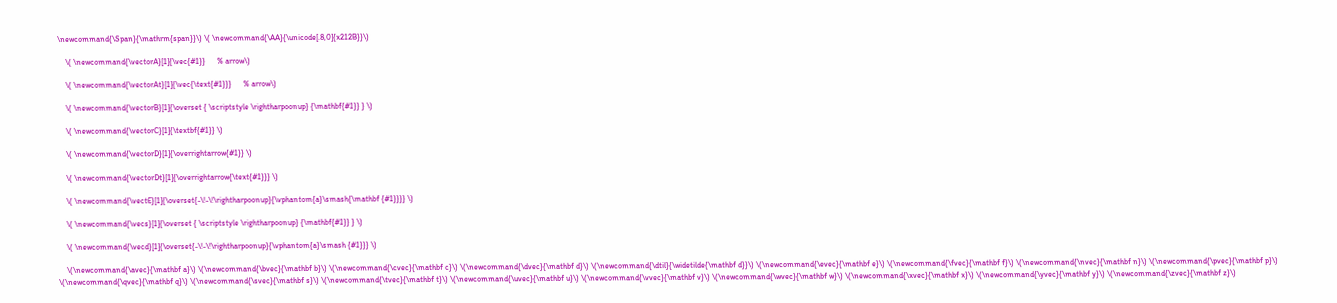\newcommand{\Span}{\mathrm{span}}\) \( \newcommand{\AA}{\unicode[.8,0]{x212B}}\)

    \( \newcommand{\vectorA}[1]{\vec{#1}}      % arrow\)

    \( \newcommand{\vectorAt}[1]{\vec{\text{#1}}}      % arrow\)

    \( \newcommand{\vectorB}[1]{\overset { \scriptstyle \rightharpoonup} {\mathbf{#1}} } \)

    \( \newcommand{\vectorC}[1]{\textbf{#1}} \)

    \( \newcommand{\vectorD}[1]{\overrightarrow{#1}} \)

    \( \newcommand{\vectorDt}[1]{\overrightarrow{\text{#1}}} \)

    \( \newcommand{\vectE}[1]{\overset{-\!-\!\rightharpoonup}{\vphantom{a}\smash{\mathbf {#1}}}} \)

    \( \newcommand{\vecs}[1]{\overset { \scriptstyle \rightharpoonup} {\mathbf{#1}} } \)

    \( \newcommand{\vecd}[1]{\overset{-\!-\!\rightharpoonup}{\vphantom{a}\smash {#1}}} \)

    \(\newcommand{\avec}{\mathbf a}\) \(\newcommand{\bvec}{\mathbf b}\) \(\newcommand{\cvec}{\mathbf c}\) \(\newcommand{\dvec}{\mathbf d}\) \(\newcommand{\dtil}{\widetilde{\mathbf d}}\) \(\newcommand{\evec}{\mathbf e}\) \(\newcommand{\fvec}{\mathbf f}\) \(\newcommand{\nvec}{\mathbf n}\) \(\newcommand{\pvec}{\mathbf p}\) \(\newcommand{\qvec}{\mathbf q}\) \(\newcommand{\svec}{\mathbf s}\) \(\newcommand{\tvec}{\mathbf t}\) \(\newcommand{\uvec}{\mathbf u}\) \(\newcommand{\vvec}{\mathbf v}\) \(\newcommand{\wvec}{\mathbf w}\) \(\newcommand{\xvec}{\mathbf x}\) \(\newcommand{\yvec}{\mathbf y}\) \(\newcommand{\zvec}{\mathbf z}\)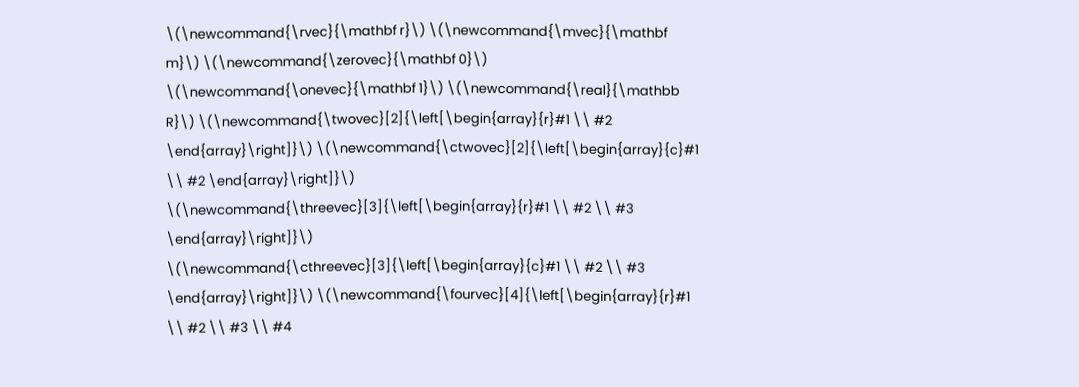\(\newcommand{\rvec}{\mathbf r}\) \(\newcommand{\mvec}{\mathbf m}\) \(\newcommand{\zerovec}{\mathbf 0}\) \(\newcommand{\onevec}{\mathbf 1}\) \(\newcommand{\real}{\mathbb R}\) \(\newcommand{\twovec}[2]{\left[\begin{array}{r}#1 \\ #2 \end{array}\right]}\) \(\newcommand{\ctwovec}[2]{\left[\begin{array}{c}#1 \\ #2 \end{array}\right]}\) \(\newcommand{\threevec}[3]{\left[\begin{array}{r}#1 \\ #2 \\ #3 \end{array}\right]}\) \(\newcommand{\cthreevec}[3]{\left[\begin{array}{c}#1 \\ #2 \\ #3 \end{array}\right]}\) \(\newcommand{\fourvec}[4]{\left[\begin{array}{r}#1 \\ #2 \\ #3 \\ #4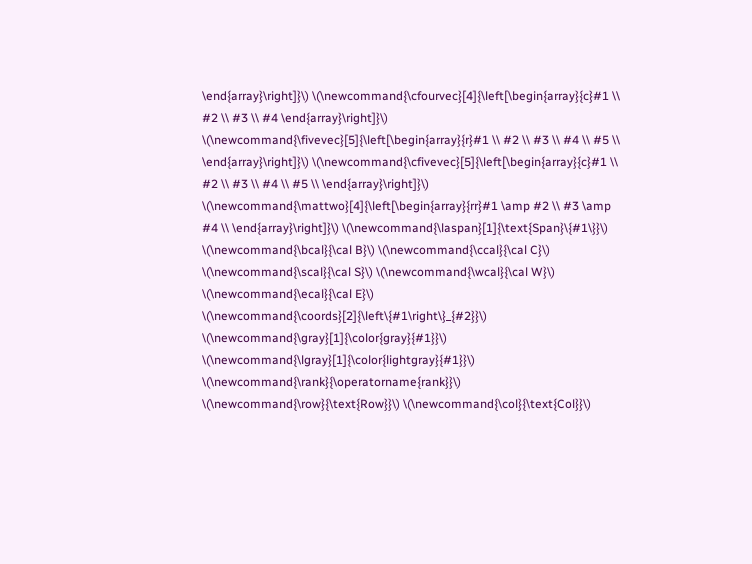\end{array}\right]}\) \(\newcommand{\cfourvec}[4]{\left[\begin{array}{c}#1 \\ #2 \\ #3 \\ #4 \end{array}\right]}\) \(\newcommand{\fivevec}[5]{\left[\begin{array}{r}#1 \\ #2 \\ #3 \\ #4 \\ #5 \\ \end{array}\right]}\) \(\newcommand{\cfivevec}[5]{\left[\begin{array}{c}#1 \\ #2 \\ #3 \\ #4 \\ #5 \\ \end{array}\right]}\) \(\newcommand{\mattwo}[4]{\left[\begin{array}{rr}#1 \amp #2 \\ #3 \amp #4 \\ \end{array}\right]}\) \(\newcommand{\laspan}[1]{\text{Span}\{#1\}}\) \(\newcommand{\bcal}{\cal B}\) \(\newcommand{\ccal}{\cal C}\) \(\newcommand{\scal}{\cal S}\) \(\newcommand{\wcal}{\cal W}\) \(\newcommand{\ecal}{\cal E}\) \(\newcommand{\coords}[2]{\left\{#1\right\}_{#2}}\) \(\newcommand{\gray}[1]{\color{gray}{#1}}\) \(\newcommand{\lgray}[1]{\color{lightgray}{#1}}\) \(\newcommand{\rank}{\operatorname{rank}}\) \(\newcommand{\row}{\text{Row}}\) \(\newcommand{\col}{\text{Col}}\)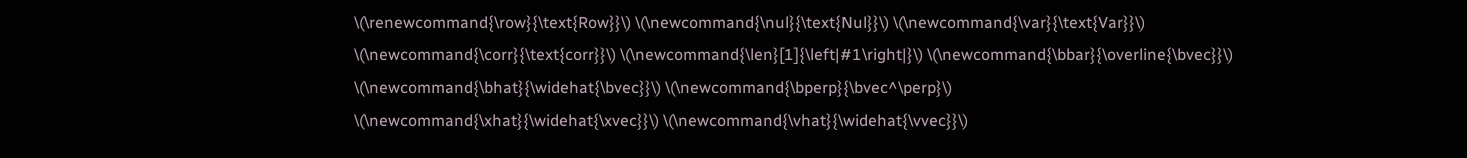\(\renewcommand{\row}{\text{Row}}\) \(\newcommand{\nul}{\text{Nul}}\) \(\newcommand{\var}{\text{Var}}\) \(\newcommand{\corr}{\text{corr}}\) \(\newcommand{\len}[1]{\left|#1\right|}\) \(\newcommand{\bbar}{\overline{\bvec}}\) \(\newcommand{\bhat}{\widehat{\bvec}}\) \(\newcommand{\bperp}{\bvec^\perp}\) \(\newcommand{\xhat}{\widehat{\xvec}}\) \(\newcommand{\vhat}{\widehat{\vvec}}\)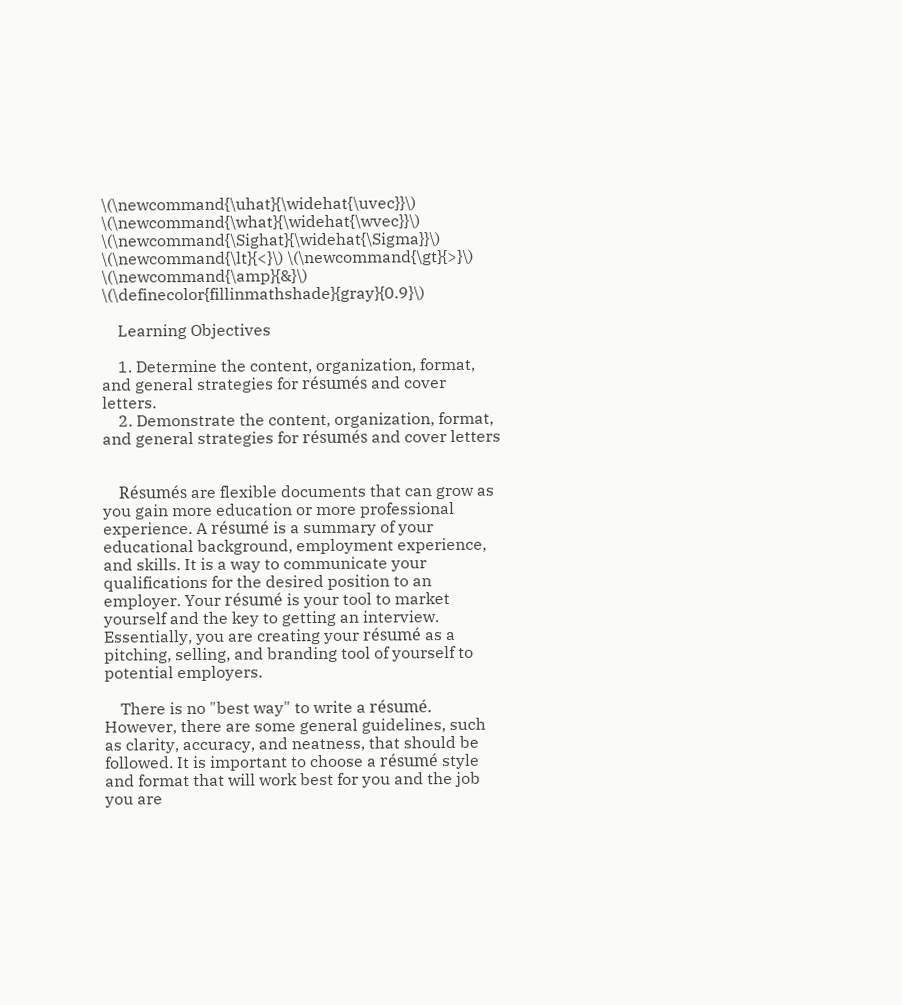\(\newcommand{\uhat}{\widehat{\uvec}}\) \(\newcommand{\what}{\widehat{\wvec}}\) \(\newcommand{\Sighat}{\widehat{\Sigma}}\) \(\newcommand{\lt}{<}\) \(\newcommand{\gt}{>}\) \(\newcommand{\amp}{&}\) \(\definecolor{fillinmathshade}{gray}{0.9}\)

    Learning Objectives

    1. Determine the content, organization, format, and general strategies for résumés and cover letters.
    2. Demonstrate the content, organization, format, and general strategies for résumés and cover letters


    Résumés are flexible documents that can grow as you gain more education or more professional experience. A résumé is a summary of your educational background, employment experience, and skills. It is a way to communicate your qualifications for the desired position to an employer. Your résumé is your tool to market yourself and the key to getting an interview. Essentially, you are creating your résumé as a pitching, selling, and branding tool of yourself to potential employers.

    There is no "best way" to write a résumé. However, there are some general guidelines, such as clarity, accuracy, and neatness, that should be followed. It is important to choose a résumé style and format that will work best for you and the job you are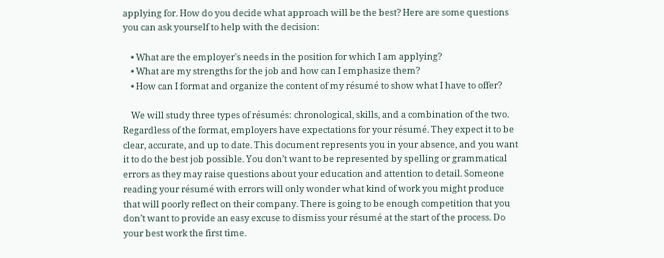applying for. How do you decide what approach will be the best? Here are some questions you can ask yourself to help with the decision:

    • What are the employer's needs in the position for which I am applying?
    • What are my strengths for the job and how can I emphasize them?
    • How can I format and organize the content of my résumé to show what I have to offer?

    We will study three types of résumés: chronological, skills, and a combination of the two. Regardless of the format, employers have expectations for your résumé. They expect it to be clear, accurate, and up to date. This document represents you in your absence, and you want it to do the best job possible. You don’t want to be represented by spelling or grammatical errors as they may raise questions about your education and attention to detail. Someone reading your résumé with errors will only wonder what kind of work you might produce that will poorly reflect on their company. There is going to be enough competition that you don’t want to provide an easy excuse to dismiss your résumé at the start of the process. Do your best work the first time.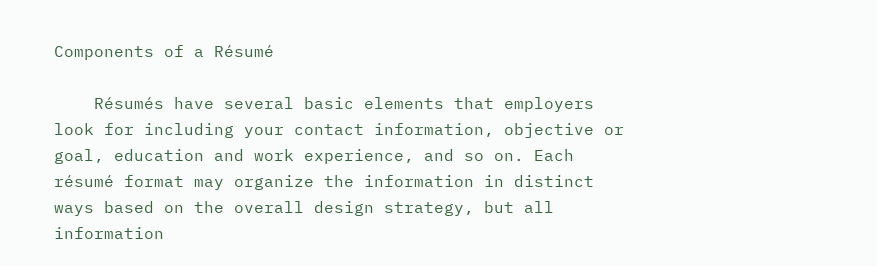Components of a Résumé

    Résumés have several basic elements that employers look for including your contact information, objective or goal, education and work experience, and so on. Each résumé format may organize the information in distinct ways based on the overall design strategy, but all information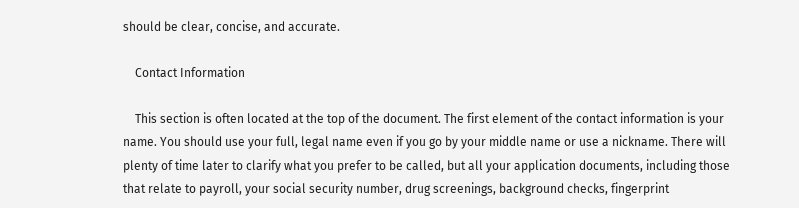should be clear, concise, and accurate.

    Contact Information

    This section is often located at the top of the document. The first element of the contact information is your name. You should use your full, legal name even if you go by your middle name or use a nickname. There will plenty of time later to clarify what you prefer to be called, but all your application documents, including those that relate to payroll, your social security number, drug screenings, background checks, fingerprint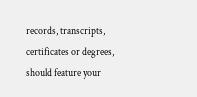records, transcripts, certificates or degrees, should feature your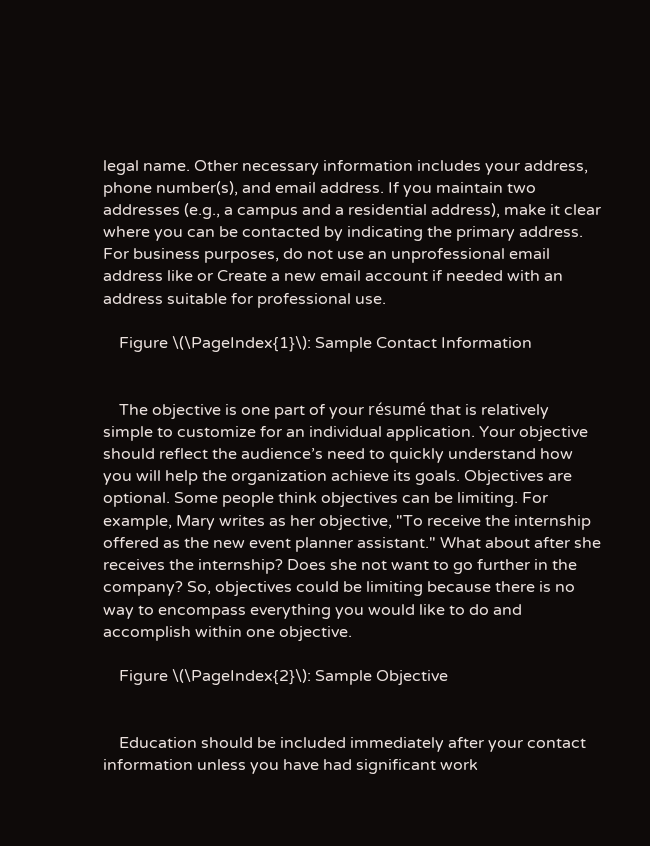legal name. Other necessary information includes your address, phone number(s), and email address. If you maintain two addresses (e.g., a campus and a residential address), make it clear where you can be contacted by indicating the primary address. For business purposes, do not use an unprofessional email address like or Create a new email account if needed with an address suitable for professional use.

    Figure \(\PageIndex{1}\): Sample Contact Information


    The objective is one part of your résumé that is relatively simple to customize for an individual application. Your objective should reflect the audience’s need to quickly understand how you will help the organization achieve its goals. Objectives are optional. Some people think objectives can be limiting. For example, Mary writes as her objective, "To receive the internship offered as the new event planner assistant." What about after she receives the internship? Does she not want to go further in the company? So, objectives could be limiting because there is no way to encompass everything you would like to do and accomplish within one objective.

    Figure \(\PageIndex{2}\): Sample Objective


    Education should be included immediately after your contact information unless you have had significant work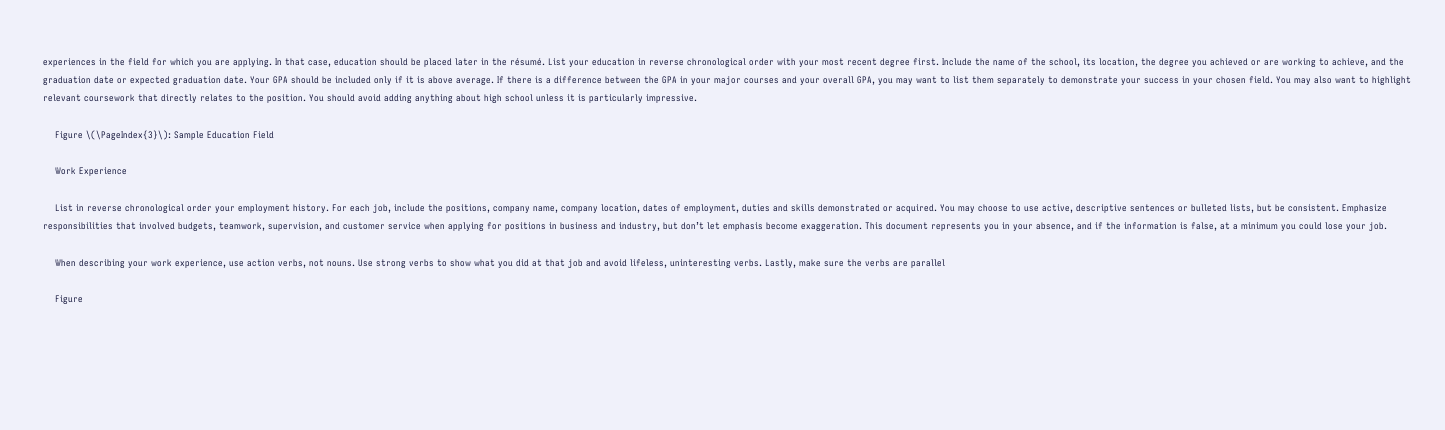experiences in the field for which you are applying. In that case, education should be placed later in the résumé. List your education in reverse chronological order with your most recent degree first. Include the name of the school, its location, the degree you achieved or are working to achieve, and the graduation date or expected graduation date. Your GPA should be included only if it is above average. If there is a difference between the GPA in your major courses and your overall GPA, you may want to list them separately to demonstrate your success in your chosen field. You may also want to highlight relevant coursework that directly relates to the position. You should avoid adding anything about high school unless it is particularly impressive.

    Figure \(\PageIndex{3}\): Sample Education Field

    Work Experience

    List in reverse chronological order your employment history. For each job, include the positions, company name, company location, dates of employment, duties and skills demonstrated or acquired. You may choose to use active, descriptive sentences or bulleted lists, but be consistent. Emphasize responsibilities that involved budgets, teamwork, supervision, and customer service when applying for positions in business and industry, but don’t let emphasis become exaggeration. This document represents you in your absence, and if the information is false, at a minimum you could lose your job.

    When describing your work experience, use action verbs, not nouns. Use strong verbs to show what you did at that job and avoid lifeless, uninteresting verbs. Lastly, make sure the verbs are parallel

    Figure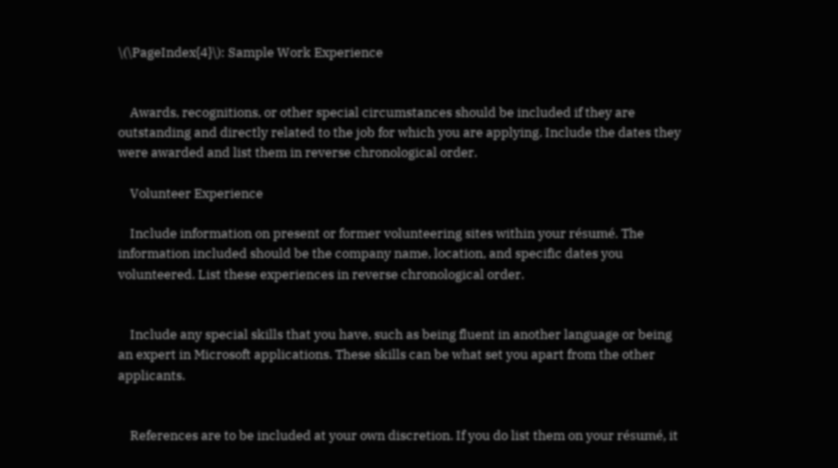\(\PageIndex{4}\): Sample Work Experience


    Awards, recognitions, or other special circumstances should be included if they are outstanding and directly related to the job for which you are applying. Include the dates they were awarded and list them in reverse chronological order.

    Volunteer Experience

    Include information on present or former volunteering sites within your résumé. The information included should be the company name, location, and specific dates you volunteered. List these experiences in reverse chronological order.


    Include any special skills that you have, such as being fluent in another language or being an expert in Microsoft applications. These skills can be what set you apart from the other applicants.


    References are to be included at your own discretion. If you do list them on your résumé, it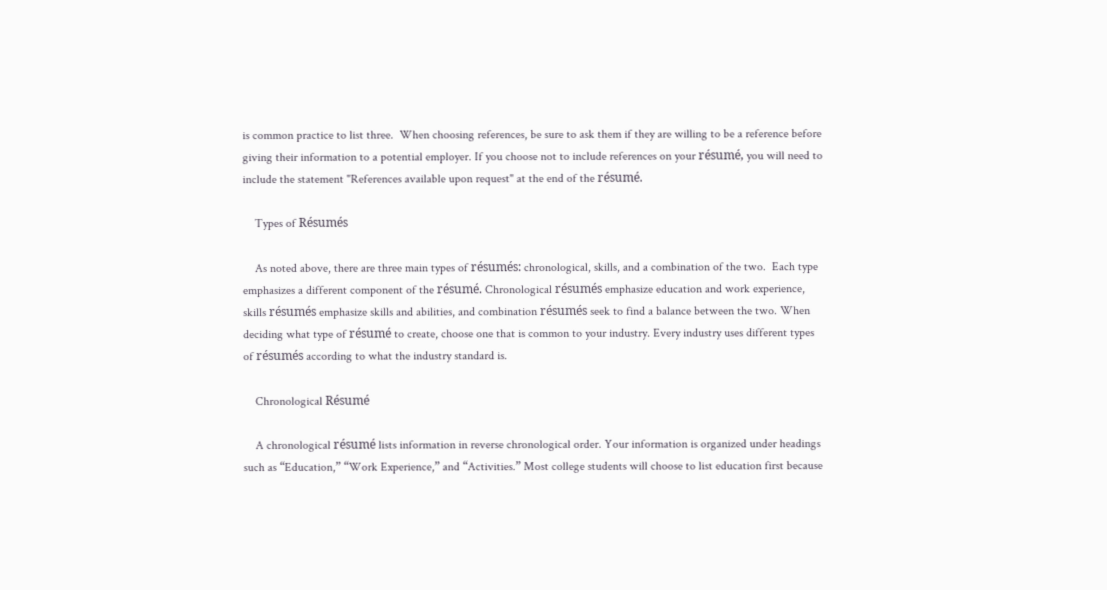is common practice to list three.  When choosing references, be sure to ask them if they are willing to be a reference before giving their information to a potential employer. If you choose not to include references on your résumé, you will need to include the statement "References available upon request" at the end of the résumé.

    Types of Résumés

    As noted above, there are three main types of résumés: chronological, skills, and a combination of the two.  Each type emphasizes a different component of the résumé. Chronological résumés emphasize education and work experience, skills résumés emphasize skills and abilities, and combination résumés seek to find a balance between the two. When deciding what type of résumé to create, choose one that is common to your industry. Every industry uses different types of résumés according to what the industry standard is.

    Chronological Résumé

    A chronological résumé lists information in reverse chronological order. Your information is organized under headings such as “Education,” “Work Experience,” and “Activities.” Most college students will choose to list education first because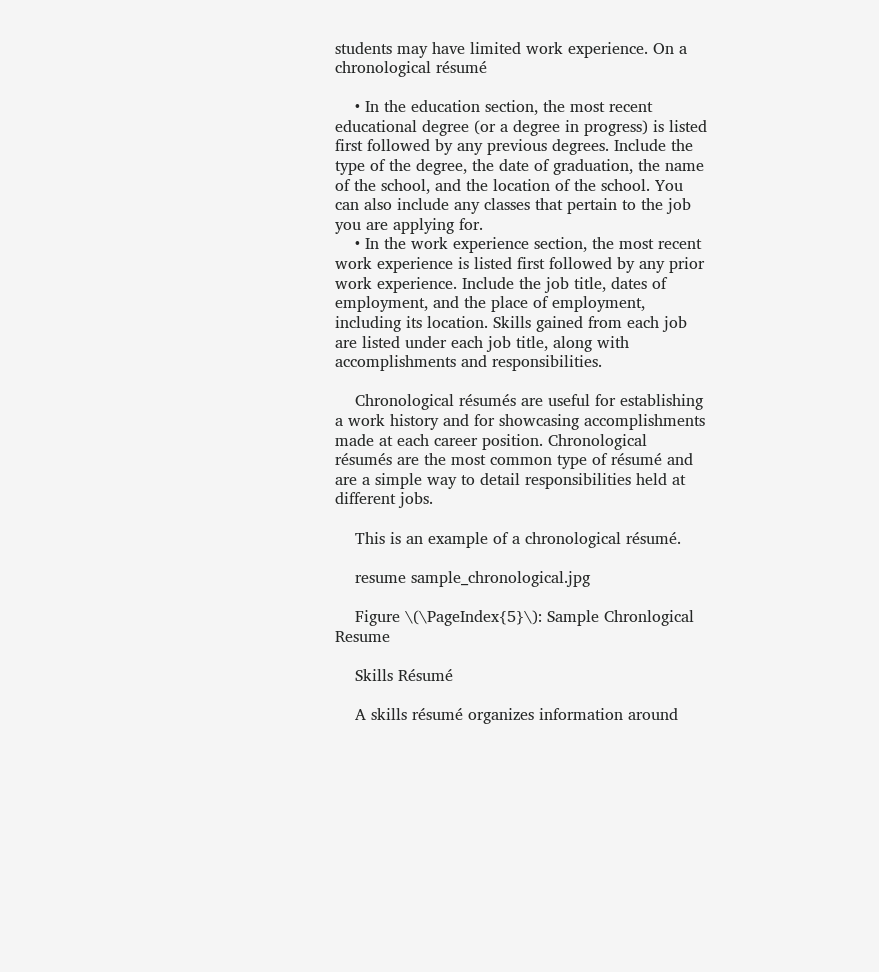students may have limited work experience. On a chronological résumé

    • In the education section, the most recent educational degree (or a degree in progress) is listed first followed by any previous degrees. Include the type of the degree, the date of graduation, the name of the school, and the location of the school. You can also include any classes that pertain to the job you are applying for.
    • In the work experience section, the most recent work experience is listed first followed by any prior work experience. Include the job title, dates of employment, and the place of employment, including its location. Skills gained from each job are listed under each job title, along with accomplishments and responsibilities.

    Chronological résumés are useful for establishing a work history and for showcasing accomplishments made at each career position. Chronological résumés are the most common type of résumé and are a simple way to detail responsibilities held at different jobs.

    This is an example of a chronological résumé.

    resume sample_chronological.jpg

    Figure \(\PageIndex{5}\): Sample Chronlogical Resume

    Skills Résumé

    A skills résumé organizes information around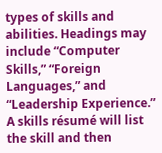types of skills and abilities. Headings may include “Computer Skills,” “Foreign Languages,” and “Leadership Experience.” A skills résumé will list the skill and then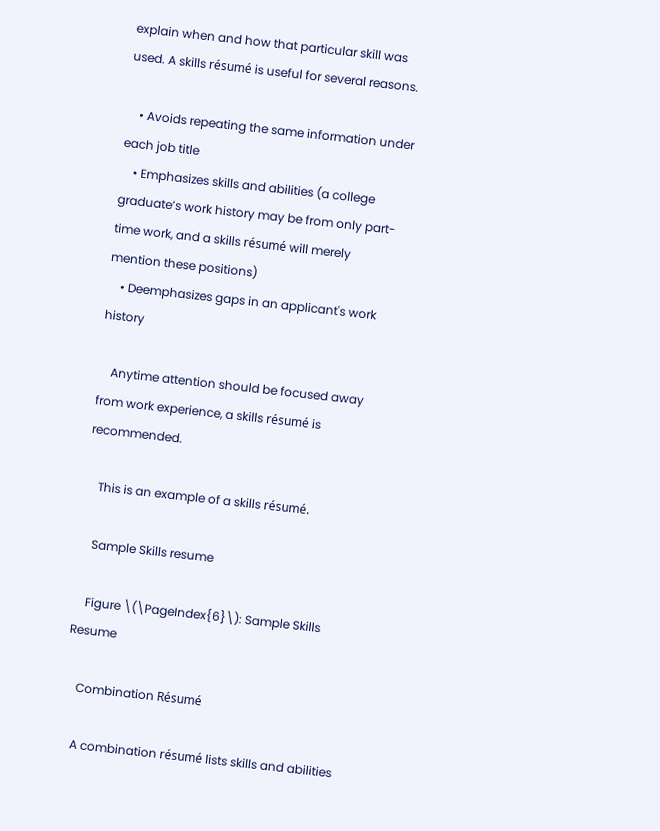explain when and how that particular skill was used. A skills résumé is useful for several reasons.

    • Avoids repeating the same information under each job title
    • Emphasizes skills and abilities (a college graduate’s work history may be from only part-time work, and a skills résumé will merely mention these positions)
    • Deemphasizes gaps in an applicant's work history

    Anytime attention should be focused away from work experience, a skills résumé is recommended.

    This is an example of a skills résumé.

    Sample Skills resume

    Figure \(\PageIndex{6}\): Sample Skills Resume

    Combination Résumé

    A combination résumé lists skills and abilities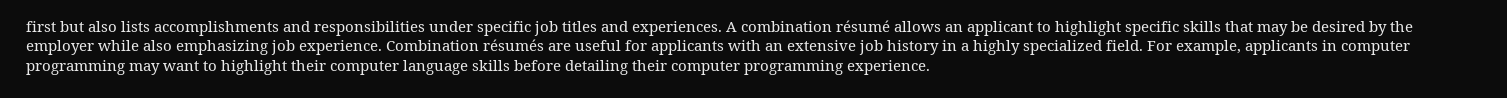first but also lists accomplishments and responsibilities under specific job titles and experiences. A combination résumé allows an applicant to highlight specific skills that may be desired by the employer while also emphasizing job experience. Combination résumés are useful for applicants with an extensive job history in a highly specialized field. For example, applicants in computer programming may want to highlight their computer language skills before detailing their computer programming experience.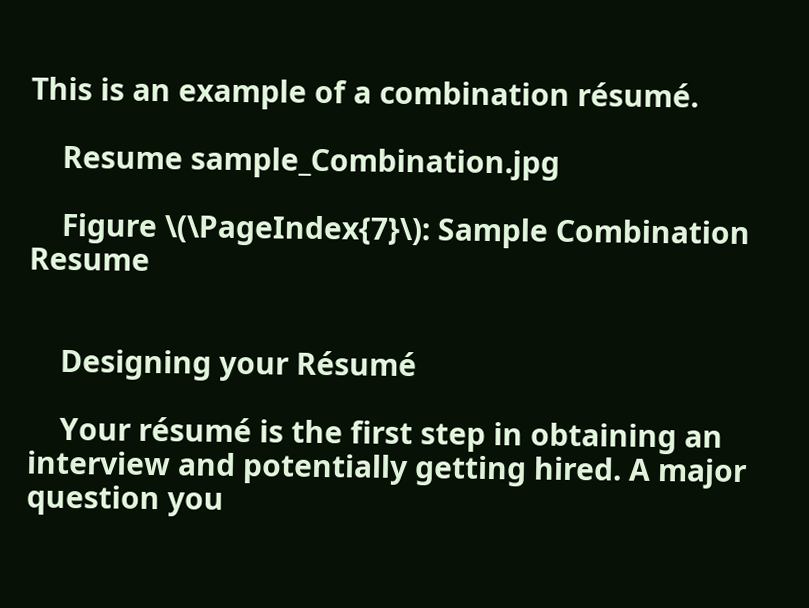This is an example of a combination résumé.

    Resume sample_Combination.jpg

    Figure \(\PageIndex{7}\): Sample Combination Resume


    Designing your Résumé

    Your résumé is the first step in obtaining an interview and potentially getting hired. A major question you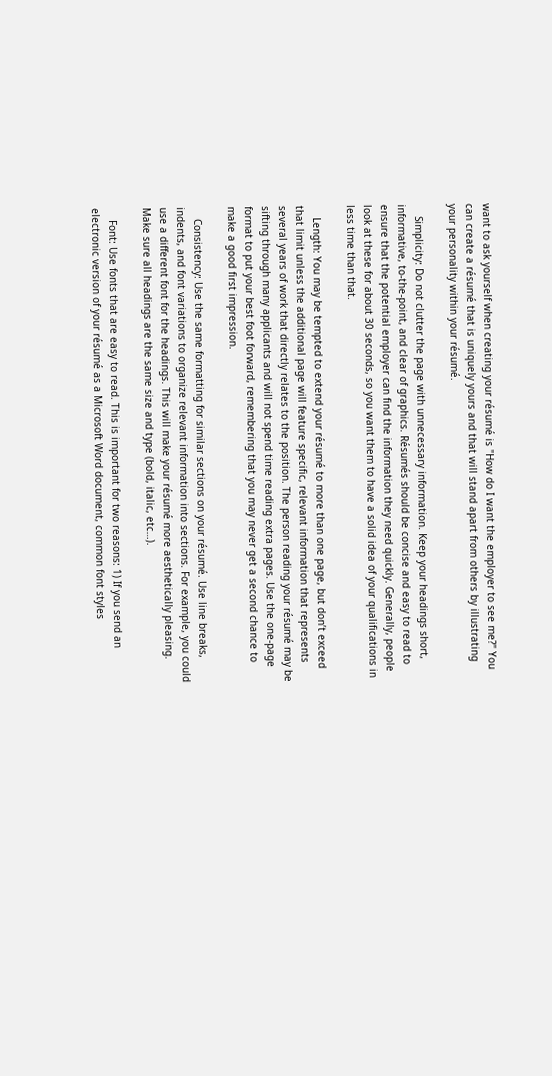want to ask yourself when creating your résumé is "How do I want the employer to see me?" You can create a résumé that is uniquely yours and that will stand apart from others by illustrating your personality within your résumé.

    Simplicity: Do not clutter the page with unnecessary information. Keep your headings short, informative, to-the-point, and clear of graphics. Résumés should be concise and easy to read to ensure that the potential employer can find the information they need quickly. Generally, people look at these for about 30 seconds, so you want them to have a solid idea of your qualifications in less time than that.

    Length: You may be tempted to extend your résumé to more than one page, but don’t exceed that limit unless the additional page will feature specific, relevant information that represents several years of work that directly relates to the position. The person reading your résumé may be sifting through many applicants and will not spend time reading extra pages. Use the one-page format to put your best foot forward, remembering that you may never get a second chance to make a good first impression.

    Consistency: Use the same formatting for similar sections on your résumé. Use line breaks, indents, and font variations to organize relevant information into sections. For example, you could use a different font for the headings. This will make your résumé more aesthetically pleasing. Make sure all headings are the same size and type (bold, italic, etc…).

    Font: Use fonts that are easy to read. This is important for two reasons: 1) If you send an electronic version of your résumé as a Microsoft Word document, common font styles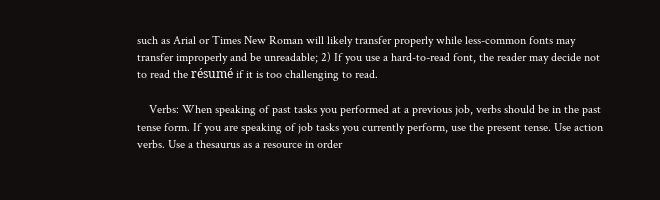such as Arial or Times New Roman will likely transfer properly while less-common fonts may transfer improperly and be unreadable; 2) If you use a hard-to-read font, the reader may decide not to read the résumé if it is too challenging to read.

    Verbs: When speaking of past tasks you performed at a previous job, verbs should be in the past tense form. If you are speaking of job tasks you currently perform, use the present tense. Use action verbs. Use a thesaurus as a resource in order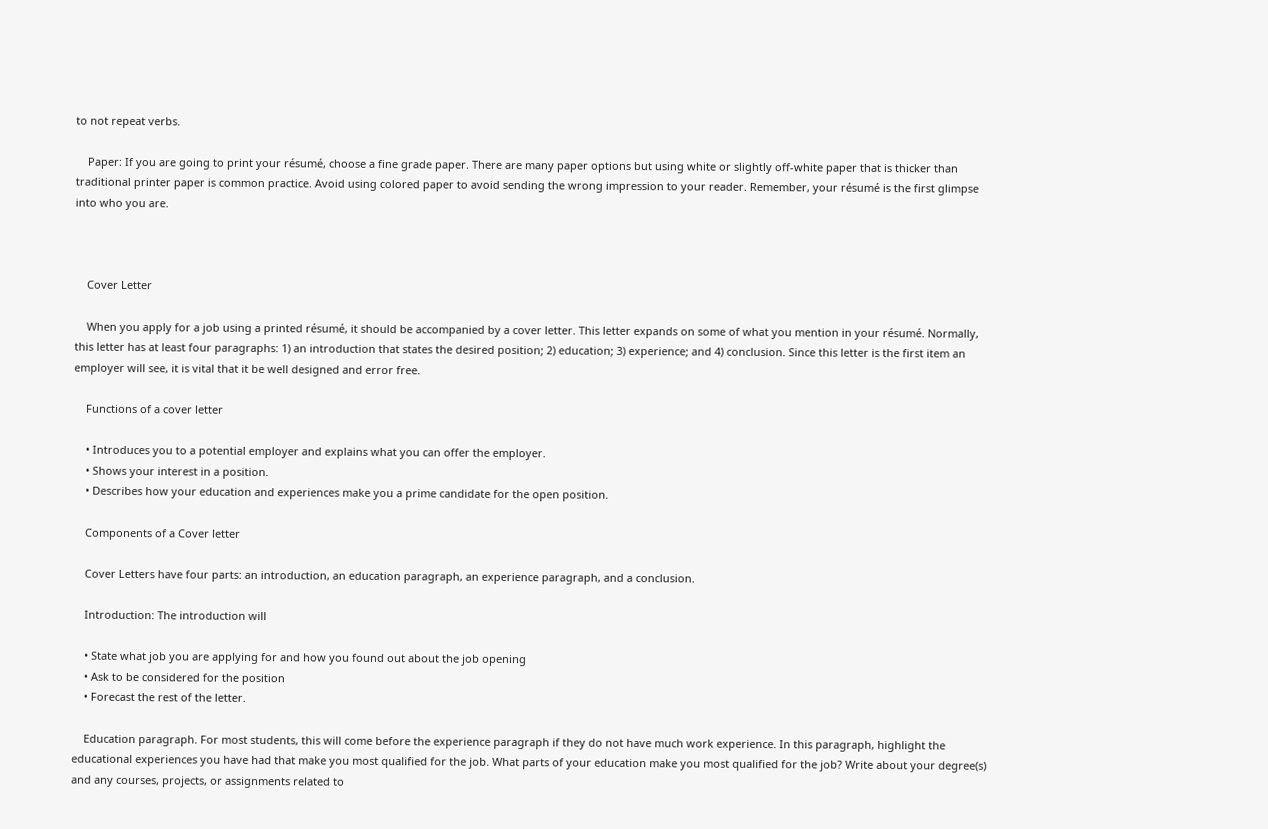to not repeat verbs.

    Paper: If you are going to print your résumé, choose a fine grade paper. There are many paper options but using white or slightly off-white paper that is thicker than traditional printer paper is common practice. Avoid using colored paper to avoid sending the wrong impression to your reader. Remember, your résumé is the first glimpse into who you are.



    Cover Letter

    When you apply for a job using a printed résumé, it should be accompanied by a cover letter. This letter expands on some of what you mention in your résumé. Normally, this letter has at least four paragraphs: 1) an introduction that states the desired position; 2) education; 3) experience; and 4) conclusion. Since this letter is the first item an employer will see, it is vital that it be well designed and error free.

    Functions of a cover letter

    • Introduces you to a potential employer and explains what you can offer the employer.
    • Shows your interest in a position.
    • Describes how your education and experiences make you a prime candidate for the open position.

    Components of a Cover letter

    Cover Letters have four parts: an introduction, an education paragraph, an experience paragraph, and a conclusion.

    Introduction: The introduction will

    • State what job you are applying for and how you found out about the job opening
    • Ask to be considered for the position
    • Forecast the rest of the letter.

    Education paragraph. For most students, this will come before the experience paragraph if they do not have much work experience. In this paragraph, highlight the educational experiences you have had that make you most qualified for the job. What parts of your education make you most qualified for the job? Write about your degree(s) and any courses, projects, or assignments related to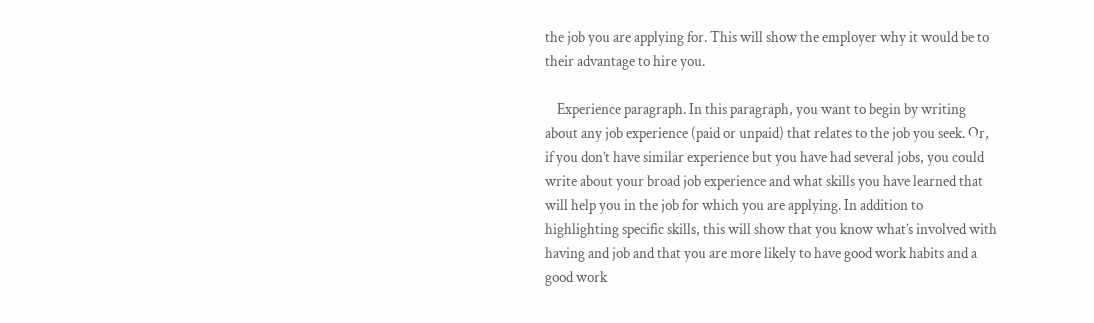the job you are applying for. This will show the employer why it would be to their advantage to hire you.

    Experience paragraph. In this paragraph, you want to begin by writing about any job experience (paid or unpaid) that relates to the job you seek. Or, if you don’t have similar experience but you have had several jobs, you could write about your broad job experience and what skills you have learned that will help you in the job for which you are applying. In addition to highlighting specific skills, this will show that you know what’s involved with having and job and that you are more likely to have good work habits and a good work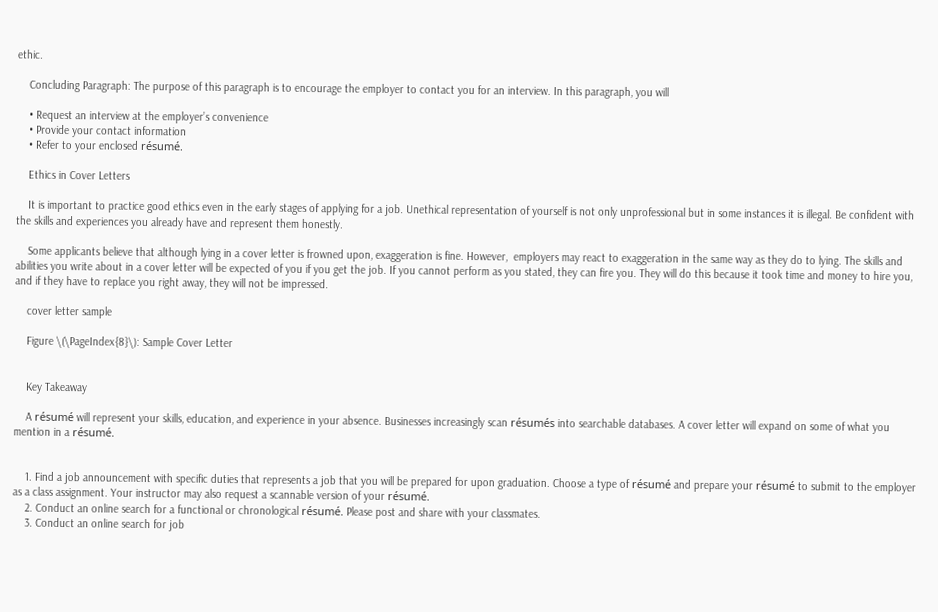ethic.

    Concluding Paragraph: The purpose of this paragraph is to encourage the employer to contact you for an interview. In this paragraph, you will

    • Request an interview at the employer’s convenience
    • Provide your contact information
    • Refer to your enclosed résumé.

    Ethics in Cover Letters

    It is important to practice good ethics even in the early stages of applying for a job. Unethical representation of yourself is not only unprofessional but in some instances it is illegal. Be confident with the skills and experiences you already have and represent them honestly.

    Some applicants believe that although lying in a cover letter is frowned upon, exaggeration is fine. However,  employers may react to exaggeration in the same way as they do to lying. The skills and abilities you write about in a cover letter will be expected of you if you get the job. If you cannot perform as you stated, they can fire you. They will do this because it took time and money to hire you, and if they have to replace you right away, they will not be impressed.

    cover letter sample

    Figure \(\PageIndex{8}\): Sample Cover Letter


    Key Takeaway

    A résumé will represent your skills, education, and experience in your absence. Businesses increasingly scan résumés into searchable databases. A cover letter will expand on some of what you mention in a résumé.


    1. Find a job announcement with specific duties that represents a job that you will be prepared for upon graduation. Choose a type of résumé and prepare your résumé to submit to the employer as a class assignment. Your instructor may also request a scannable version of your résumé.
    2. Conduct an online search for a functional or chronological résumé. Please post and share with your classmates.
    3. Conduct an online search for job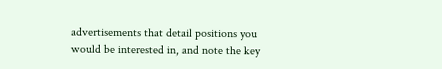advertisements that detail positions you would be interested in, and note the key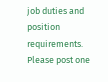job duties and position requirements. Please post one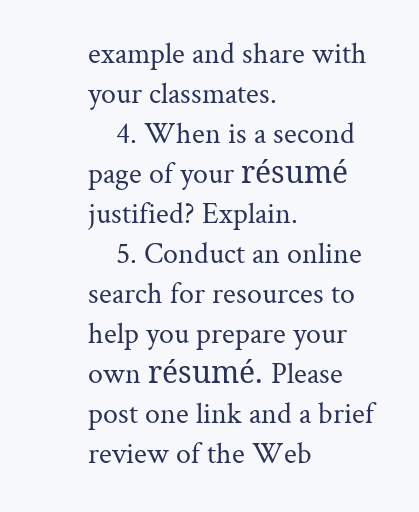example and share with your classmates.
    4. When is a second page of your résumé justified? Explain.
    5. Conduct an online search for resources to help you prepare your own résumé. Please post one link and a brief review of the Web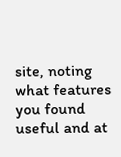site, noting what features you found useful and at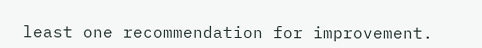least one recommendation for improvement.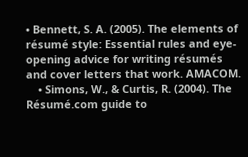• Bennett, S. A. (2005). The elements of résumé style: Essential rules and eye-opening advice for writing résumés and cover letters that work. AMACOM.
    • Simons, W., & Curtis, R. (2004). The Résumé.com guide to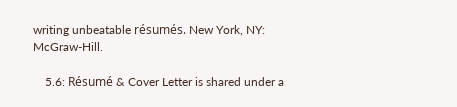writing unbeatable résumés. New York, NY: McGraw-Hill.

    5.6: Résumé & Cover Letter is shared under a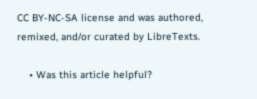CC BY-NC-SA license and was authored, remixed, and/or curated by LibreTexts.

    • Was this article helpful?